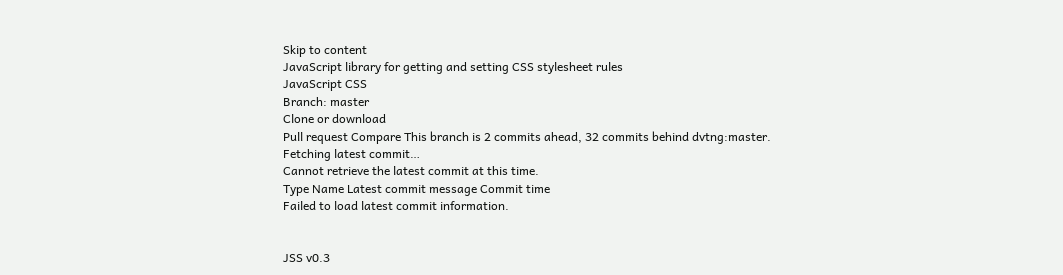Skip to content
JavaScript library for getting and setting CSS stylesheet rules
JavaScript CSS
Branch: master
Clone or download
Pull request Compare This branch is 2 commits ahead, 32 commits behind dvtng:master.
Fetching latest commit…
Cannot retrieve the latest commit at this time.
Type Name Latest commit message Commit time
Failed to load latest commit information.


JSS v0.3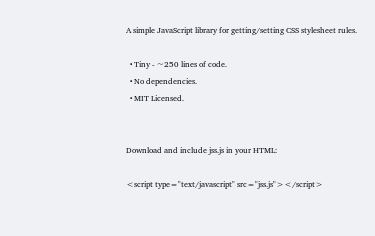A simple JavaScript library for getting/setting CSS stylesheet rules.

  • Tiny - ~250 lines of code.
  • No dependencies.
  • MIT Licensed.


Download and include jss.js in your HTML:

<script type="text/javascript" src="jss.js"></script>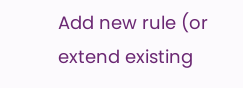Add new rule (or extend existing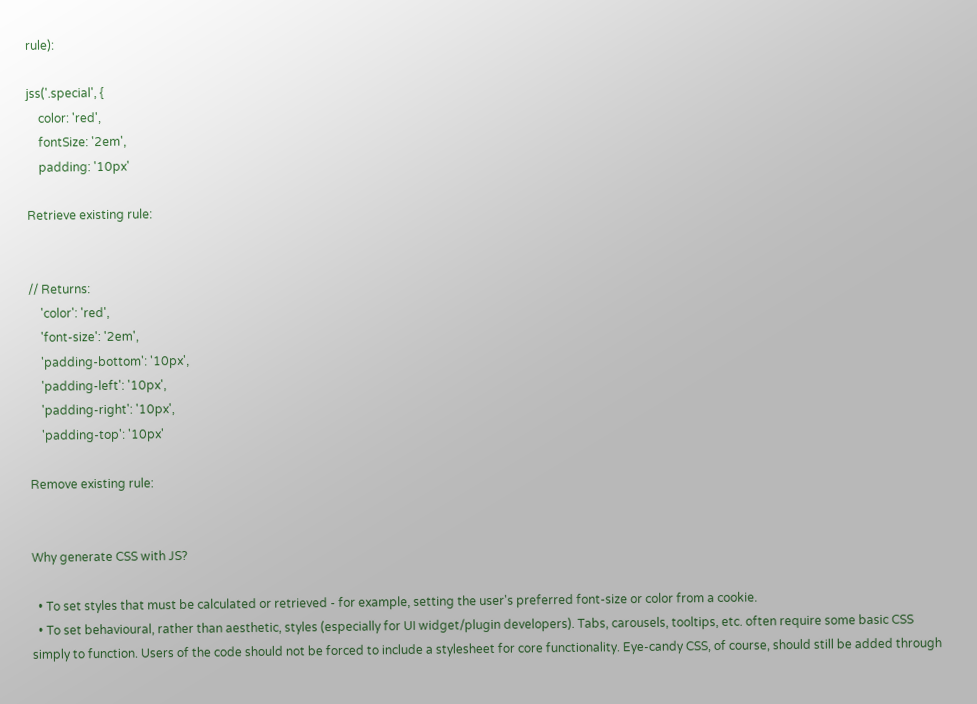rule):

jss('.special', {
    color: 'red',
    fontSize: '2em',
    padding: '10px'

Retrieve existing rule:


// Returns:
    'color': 'red',
    'font-size': '2em',
    'padding-bottom': '10px',
    'padding-left': '10px',
    'padding-right': '10px',
    'padding-top': '10px'

Remove existing rule:


Why generate CSS with JS?

  • To set styles that must be calculated or retrieved - for example, setting the user's preferred font-size or color from a cookie.
  • To set behavioural, rather than aesthetic, styles (especially for UI widget/plugin developers). Tabs, carousels, tooltips, etc. often require some basic CSS simply to function. Users of the code should not be forced to include a stylesheet for core functionality. Eye-candy CSS, of course, should still be added through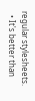regular stylesheets.
  • It's better than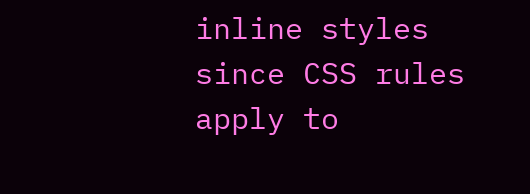inline styles since CSS rules apply to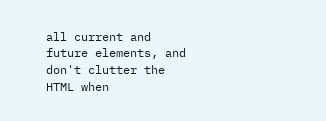all current and future elements, and don't clutter the HTML when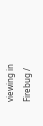viewing in Firebug /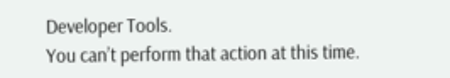Developer Tools.
You can’t perform that action at this time.